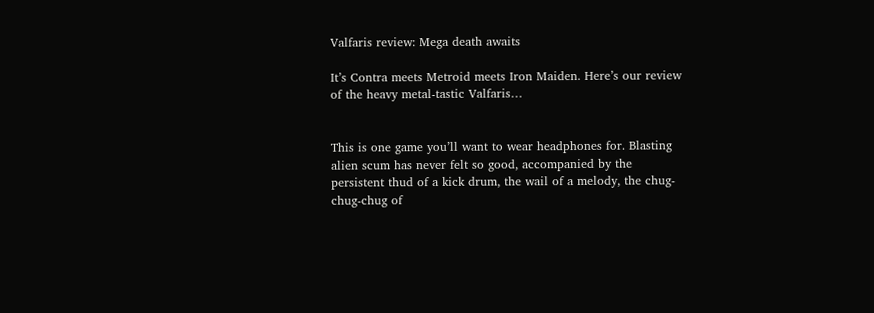Valfaris review: Mega death awaits

It’s Contra meets Metroid meets Iron Maiden. Here’s our review of the heavy metal-tastic Valfaris…


This is one game you’ll want to wear headphones for. Blasting alien scum has never felt so good, accompanied by the persistent thud of a kick drum, the wail of a melody, the chug-chug-chug of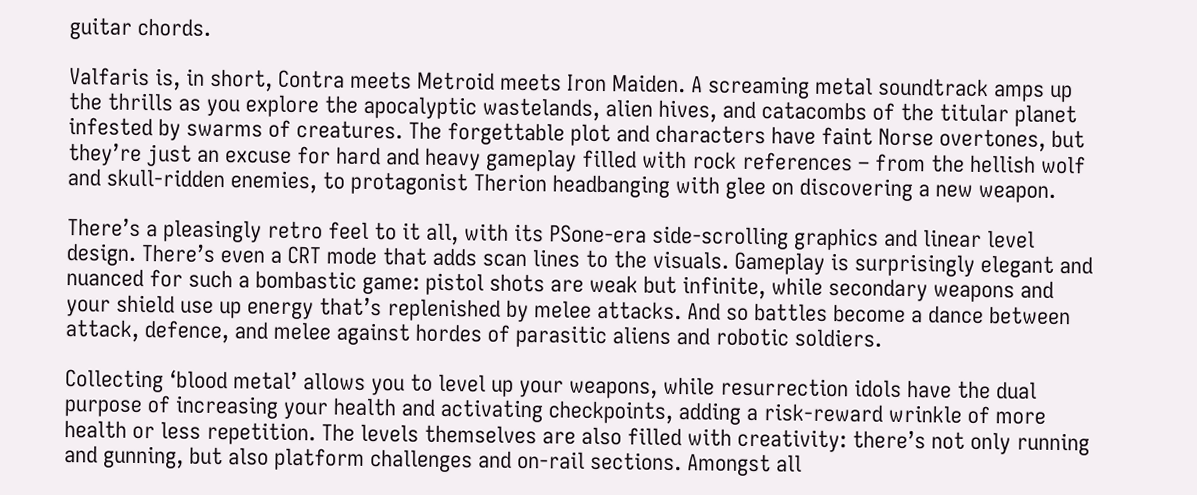guitar chords.

Valfaris is, in short, Contra meets Metroid meets Iron Maiden. A screaming metal soundtrack amps up the thrills as you explore the apocalyptic wastelands, alien hives, and catacombs of the titular planet infested by swarms of creatures. The forgettable plot and characters have faint Norse overtones, but they’re just an excuse for hard and heavy gameplay filled with rock references – from the hellish wolf and skull-ridden enemies, to protagonist Therion headbanging with glee on discovering a new weapon.

There’s a pleasingly retro feel to it all, with its PSone-era side-scrolling graphics and linear level design. There’s even a CRT mode that adds scan lines to the visuals. Gameplay is surprisingly elegant and nuanced for such a bombastic game: pistol shots are weak but infinite, while secondary weapons and your shield use up energy that’s replenished by melee attacks. And so battles become a dance between attack, defence, and melee against hordes of parasitic aliens and robotic soldiers.

Collecting ‘blood metal’ allows you to level up your weapons, while resurrection idols have the dual purpose of increasing your health and activating checkpoints, adding a risk-reward wrinkle of more health or less repetition. The levels themselves are also filled with creativity: there’s not only running and gunning, but also platform challenges and on-rail sections. Amongst all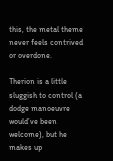this, the metal theme never feels contrived or overdone.

Therion is a little sluggish to control (a dodge manoeuvre would’ve been welcome), but he makes up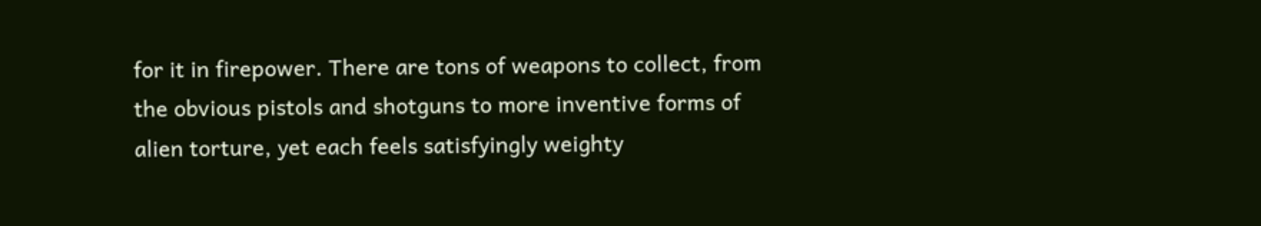for it in firepower. There are tons of weapons to collect, from the obvious pistols and shotguns to more inventive forms of alien torture, yet each feels satisfyingly weighty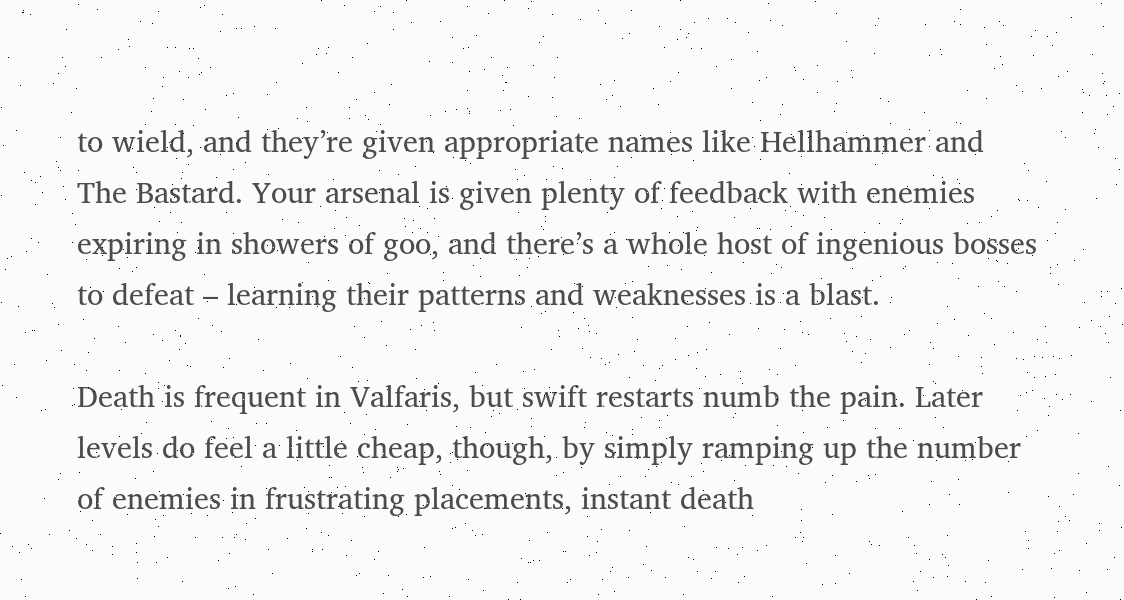to wield, and they’re given appropriate names like Hellhammer and The Bastard. Your arsenal is given plenty of feedback with enemies expiring in showers of goo, and there’s a whole host of ingenious bosses to defeat – learning their patterns and weaknesses is a blast.

Death is frequent in Valfaris, but swift restarts numb the pain. Later levels do feel a little cheap, though, by simply ramping up the number of enemies in frustrating placements, instant death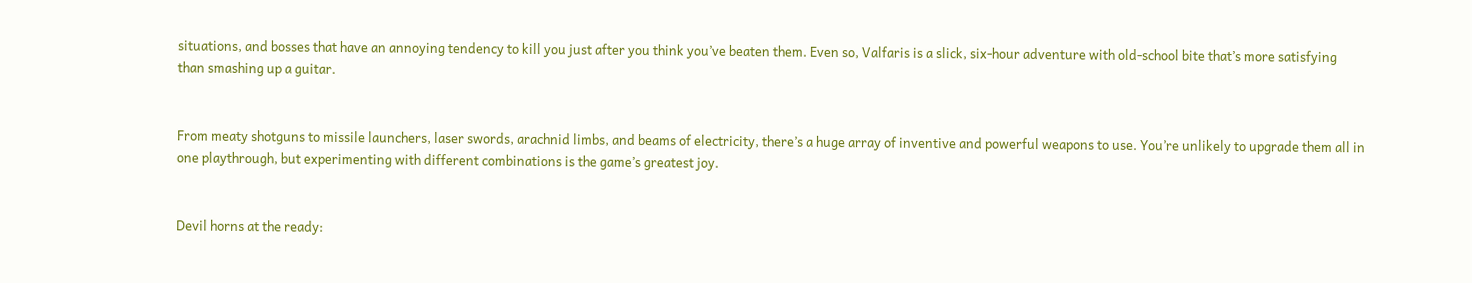situations, and bosses that have an annoying tendency to kill you just after you think you’ve beaten them. Even so, Valfaris is a slick, six-hour adventure with old-school bite that’s more satisfying than smashing up a guitar.


From meaty shotguns to missile launchers, laser swords, arachnid limbs, and beams of electricity, there’s a huge array of inventive and powerful weapons to use. You’re unlikely to upgrade them all in one playthrough, but experimenting with different combinations is the game’s greatest joy.


Devil horns at the ready: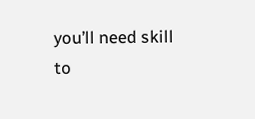you’ll need skill to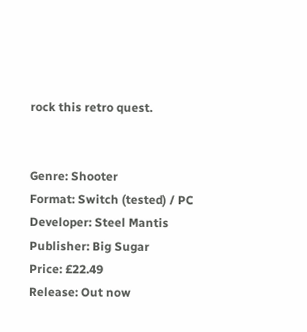rock this retro quest.


Genre: Shooter
Format: Switch (tested) / PC
Developer: Steel Mantis
Publisher: Big Sugar
Price: £22.49
Release: Out now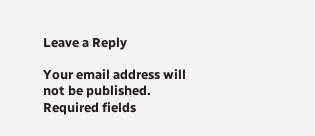Leave a Reply

Your email address will not be published. Required fields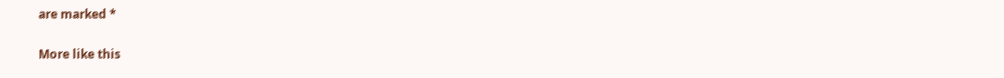are marked *

More like this